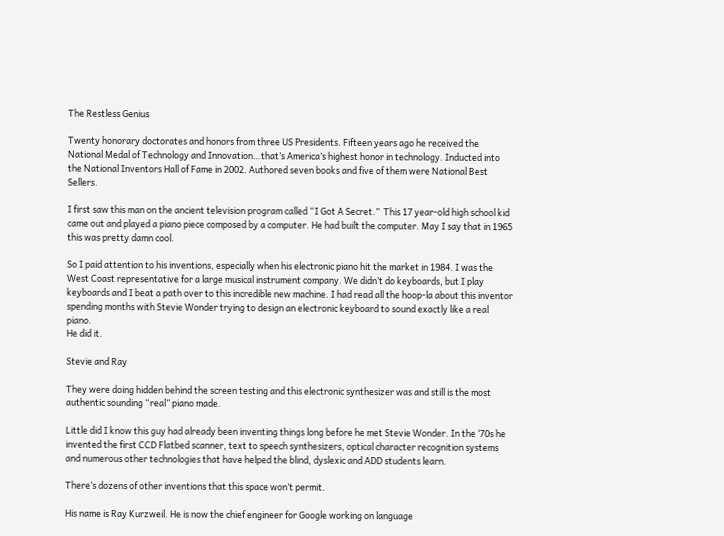The Restless Genius

Twenty honorary doctorates and honors from three US Presidents. Fifteen years ago he received the National Medal of Technology and Innovation…that’s America’s highest honor in technology. Inducted into the National Inventors Hall of Fame in 2002. Authored seven books and five of them were National Best Sellers.

I first saw this man on the ancient television program called “I Got A Secret.”  This 17 year-old high school kid came out and played a piano piece composed by a computer. He had built the computer. May I say that in 1965 this was pretty damn cool.

So I paid attention to his inventions, especially when his electronic piano hit the market in 1984. I was the West Coast representative for a large musical instrument company. We didn’t do keyboards, but I play keyboards and I beat a path over to this incredible new machine. I had read all the hoop-la about this inventor spending months with Stevie Wonder trying to design an electronic keyboard to sound exactly like a real piano.
He did it.

Stevie and Ray

They were doing hidden behind the screen testing and this electronic synthesizer was and still is the most authentic sounding “real” piano made.

Little did I know this guy had already been inventing things long before he met Stevie Wonder. In the ‘70s he invented the first CCD Flatbed scanner, text to speech synthesizers, optical character recognition systems and numerous other technologies that have helped the blind, dyslexic and ADD students learn.

There’s dozens of other inventions that this space won’t permit.

His name is Ray Kurzweil. He is now the chief engineer for Google working on language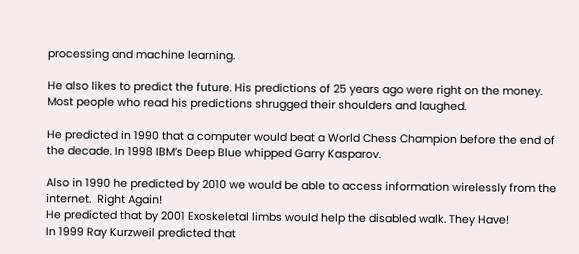processing and machine learning.

He also likes to predict the future. His predictions of 25 years ago were right on the money. Most people who read his predictions shrugged their shoulders and laughed.

He predicted in 1990 that a computer would beat a World Chess Champion before the end of the decade. In 1998 IBM’s Deep Blue whipped Garry Kasparov.

Also in 1990 he predicted by 2010 we would be able to access information wirelessly from the internet.  Right Again!
He predicted that by 2001 Exoskeletal limbs would help the disabled walk. They Have!
In 1999 Ray Kurzweil predicted that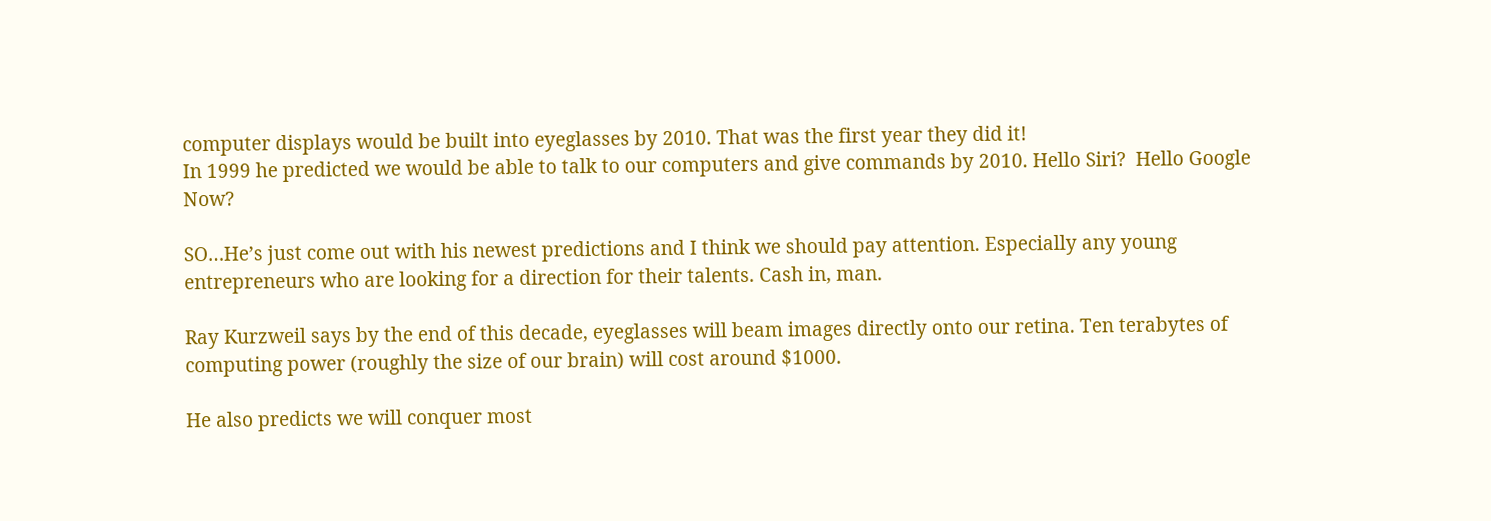computer displays would be built into eyeglasses by 2010. That was the first year they did it!
In 1999 he predicted we would be able to talk to our computers and give commands by 2010. Hello Siri?  Hello Google Now?

SO…He’s just come out with his newest predictions and I think we should pay attention. Especially any young entrepreneurs who are looking for a direction for their talents. Cash in, man.

Ray Kurzweil says by the end of this decade, eyeglasses will beam images directly onto our retina. Ten terabytes of computing power (roughly the size of our brain) will cost around $1000.

He also predicts we will conquer most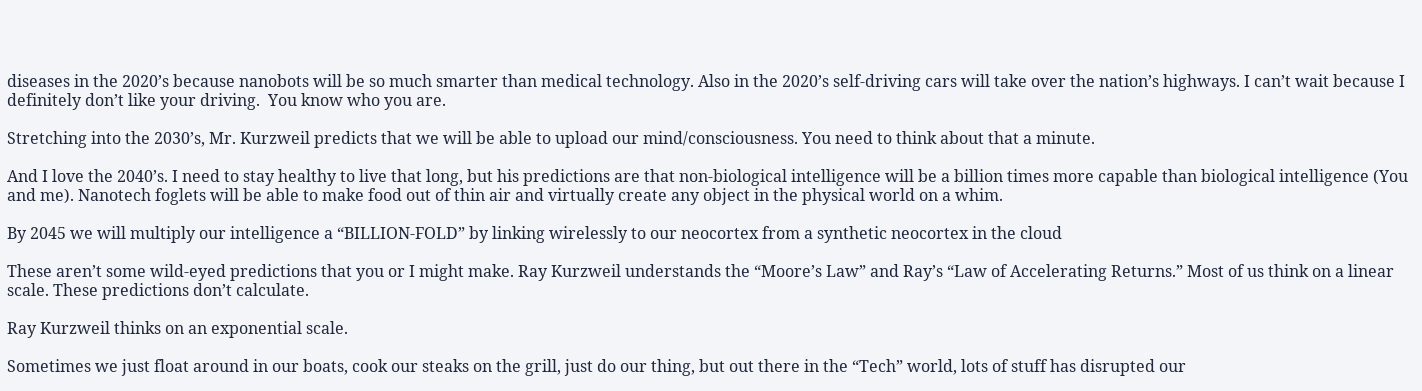diseases in the 2020’s because nanobots will be so much smarter than medical technology. Also in the 2020’s self-driving cars will take over the nation’s highways. I can’t wait because I definitely don’t like your driving.  You know who you are.

Stretching into the 2030’s, Mr. Kurzweil predicts that we will be able to upload our mind/consciousness. You need to think about that a minute.

And I love the 2040’s. I need to stay healthy to live that long, but his predictions are that non-biological intelligence will be a billion times more capable than biological intelligence (You and me). Nanotech foglets will be able to make food out of thin air and virtually create any object in the physical world on a whim.

By 2045 we will multiply our intelligence a “BILLION-FOLD” by linking wirelessly to our neocortex from a synthetic neocortex in the cloud

These aren’t some wild-eyed predictions that you or I might make. Ray Kurzweil understands the “Moore’s Law” and Ray’s “Law of Accelerating Returns.” Most of us think on a linear scale. These predictions don’t calculate.

Ray Kurzweil thinks on an exponential scale.

Sometimes we just float around in our boats, cook our steaks on the grill, just do our thing, but out there in the “Tech” world, lots of stuff has disrupted our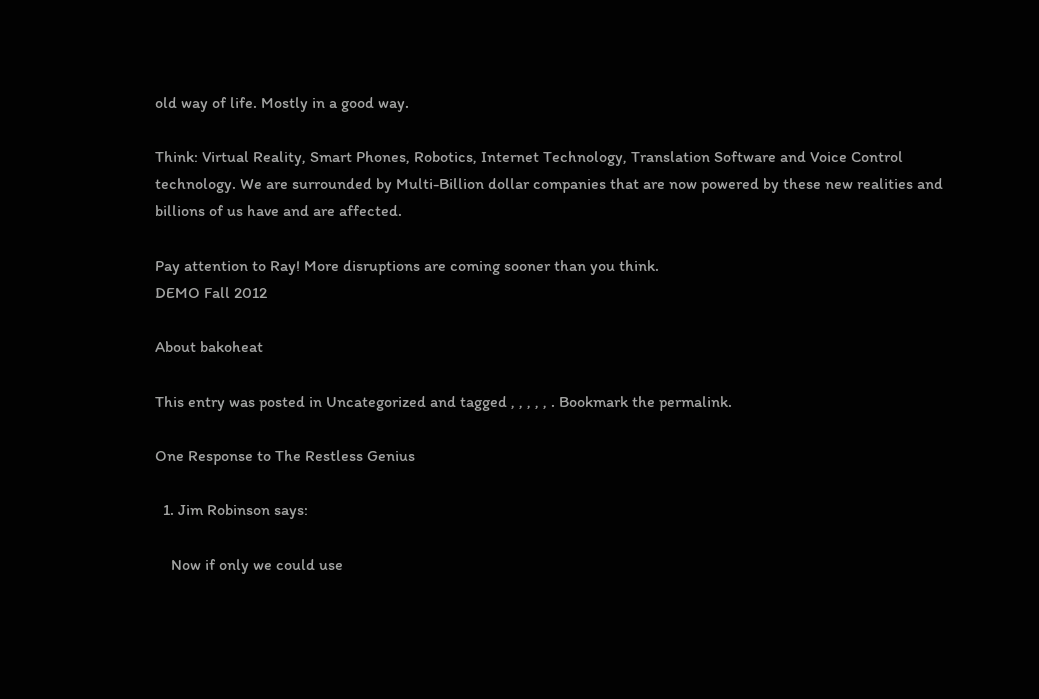old way of life. Mostly in a good way.

Think: Virtual Reality, Smart Phones, Robotics, Internet Technology, Translation Software and Voice Control technology. We are surrounded by Multi-Billion dollar companies that are now powered by these new realities and billions of us have and are affected.

Pay attention to Ray! More disruptions are coming sooner than you think.
DEMO Fall 2012

About bakoheat

This entry was posted in Uncategorized and tagged , , , , , . Bookmark the permalink.

One Response to The Restless Genius

  1. Jim Robinson says:

    Now if only we could use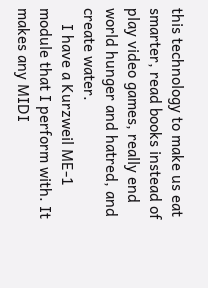this technology to make us eat smarter, read books instead of play video games, really end world hunger and hatred, and create water.
    I have a Kurzweil ME-1 module that I perform with. It makes any MIDI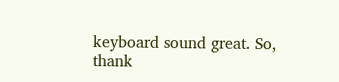keyboard sound great. So, thank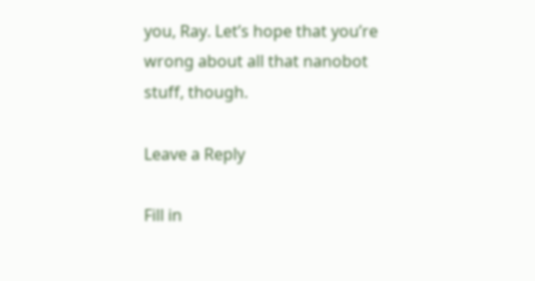you, Ray. Let’s hope that you’re wrong about all that nanobot stuff, though.

Leave a Reply

Fill in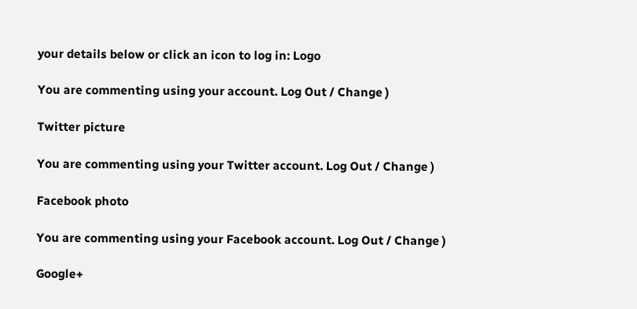your details below or click an icon to log in: Logo

You are commenting using your account. Log Out / Change )

Twitter picture

You are commenting using your Twitter account. Log Out / Change )

Facebook photo

You are commenting using your Facebook account. Log Out / Change )

Google+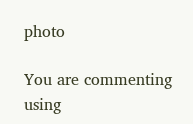photo

You are commenting using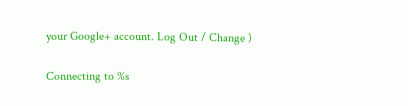your Google+ account. Log Out / Change )

Connecting to %s